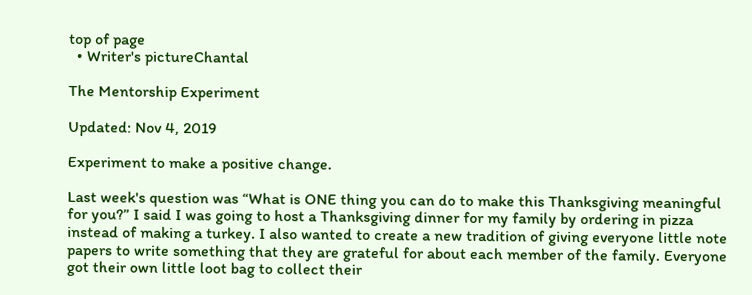top of page
  • Writer's pictureChantal

The Mentorship Experiment

Updated: Nov 4, 2019

Experiment to make a positive change.

Last week's question was “What is ONE thing you can do to make this Thanksgiving meaningful for you?” I said I was going to host a Thanksgiving dinner for my family by ordering in pizza instead of making a turkey. I also wanted to create a new tradition of giving everyone little note papers to write something that they are grateful for about each member of the family. Everyone got their own little loot bag to collect their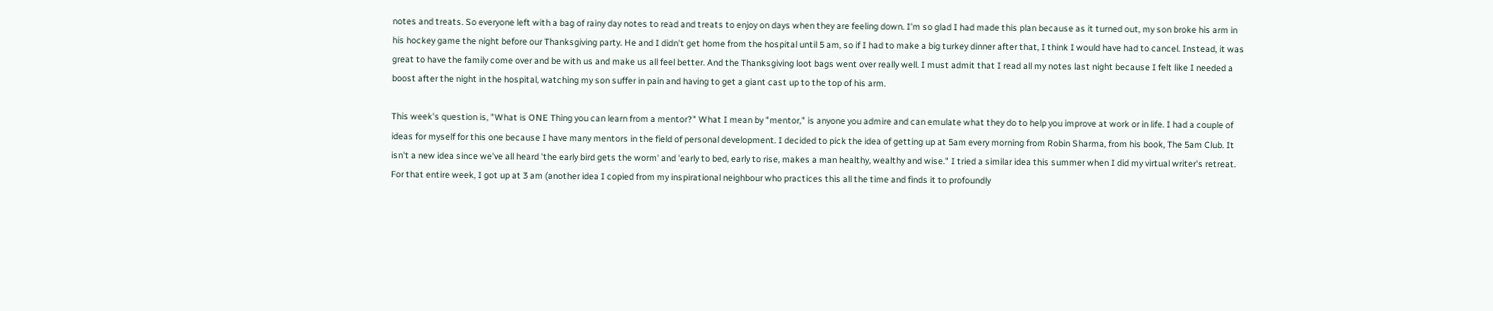notes and treats. So everyone left with a bag of rainy day notes to read and treats to enjoy on days when they are feeling down. I'm so glad I had made this plan because as it turned out, my son broke his arm in his hockey game the night before our Thanksgiving party. He and I didn't get home from the hospital until 5 am, so if I had to make a big turkey dinner after that, I think I would have had to cancel. Instead, it was great to have the family come over and be with us and make us all feel better. And the Thanksgiving loot bags went over really well. I must admit that I read all my notes last night because I felt like I needed a boost after the night in the hospital, watching my son suffer in pain and having to get a giant cast up to the top of his arm.

This week's question is, "What is ONE Thing you can learn from a mentor?" What I mean by "mentor," is anyone you admire and can emulate what they do to help you improve at work or in life. I had a couple of ideas for myself for this one because I have many mentors in the field of personal development. I decided to pick the idea of getting up at 5am every morning from Robin Sharma, from his book, The 5am Club. It isn't a new idea since we've all heard 'the early bird gets the worm' and 'early to bed, early to rise, makes a man healthy, wealthy and wise." I tried a similar idea this summer when I did my virtual writer's retreat. For that entire week, I got up at 3 am (another idea I copied from my inspirational neighbour who practices this all the time and finds it to profoundly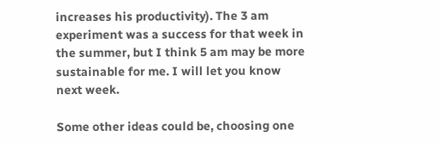increases his productivity). The 3 am experiment was a success for that week in the summer, but I think 5 am may be more sustainable for me. I will let you know next week.

Some other ideas could be, choosing one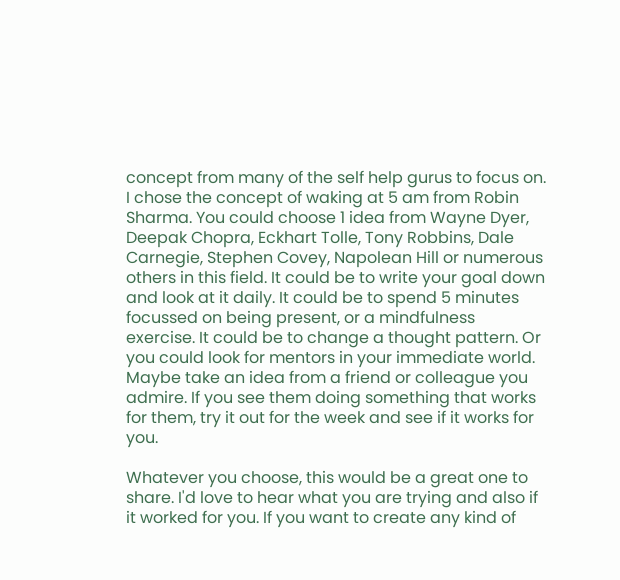concept from many of the self help gurus to focus on. I chose the concept of waking at 5 am from Robin Sharma. You could choose 1 idea from Wayne Dyer, Deepak Chopra, Eckhart Tolle, Tony Robbins, Dale Carnegie, Stephen Covey, Napolean Hill or numerous others in this field. It could be to write your goal down and look at it daily. It could be to spend 5 minutes focussed on being present, or a mindfulness exercise. It could be to change a thought pattern. Or you could look for mentors in your immediate world. Maybe take an idea from a friend or colleague you admire. If you see them doing something that works for them, try it out for the week and see if it works for you.

Whatever you choose, this would be a great one to share. I'd love to hear what you are trying and also if it worked for you. If you want to create any kind of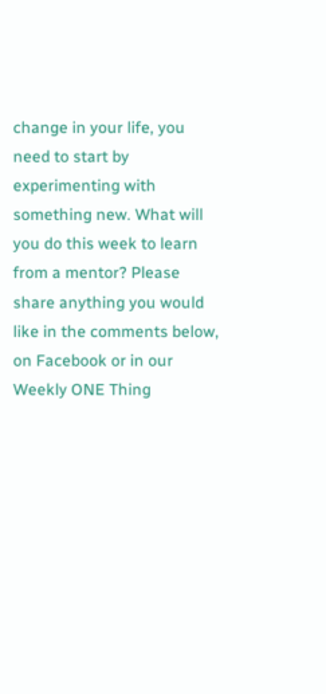change in your life, you need to start by experimenting with something new. What will you do this week to learn from a mentor? Please share anything you would like in the comments below, on Facebook or in our Weekly ONE Thing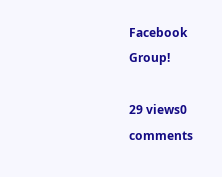Facebook Group!

29 views0 comments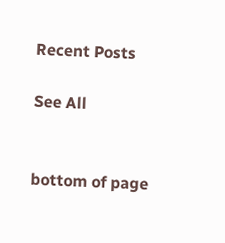Recent Posts

See All


bottom of page